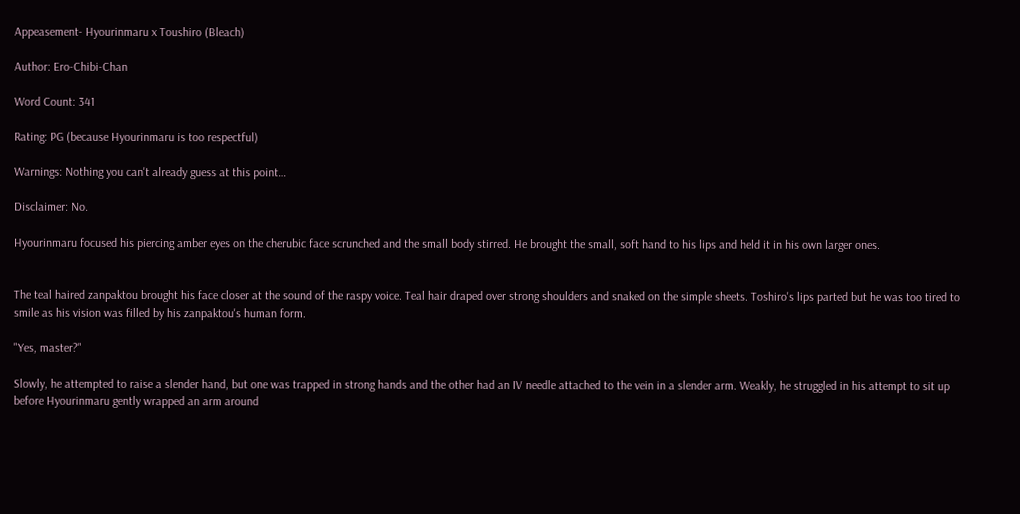Appeasement- Hyourinmaru x Toushiro (Bleach)

Author: Ero-Chibi-Chan

Word Count: 341

Rating: PG (because Hyourinmaru is too respectful)

Warnings: Nothing you can't already guess at this point…

Disclaimer: No.

Hyourinmaru focused his piercing amber eyes on the cherubic face scrunched and the small body stirred. He brought the small, soft hand to his lips and held it in his own larger ones.


The teal haired zanpaktou brought his face closer at the sound of the raspy voice. Teal hair draped over strong shoulders and snaked on the simple sheets. Toshiro's lips parted but he was too tired to smile as his vision was filled by his zanpaktou's human form.

"Yes, master?"

Slowly, he attempted to raise a slender hand, but one was trapped in strong hands and the other had an IV needle attached to the vein in a slender arm. Weakly, he struggled in his attempt to sit up before Hyourinmaru gently wrapped an arm around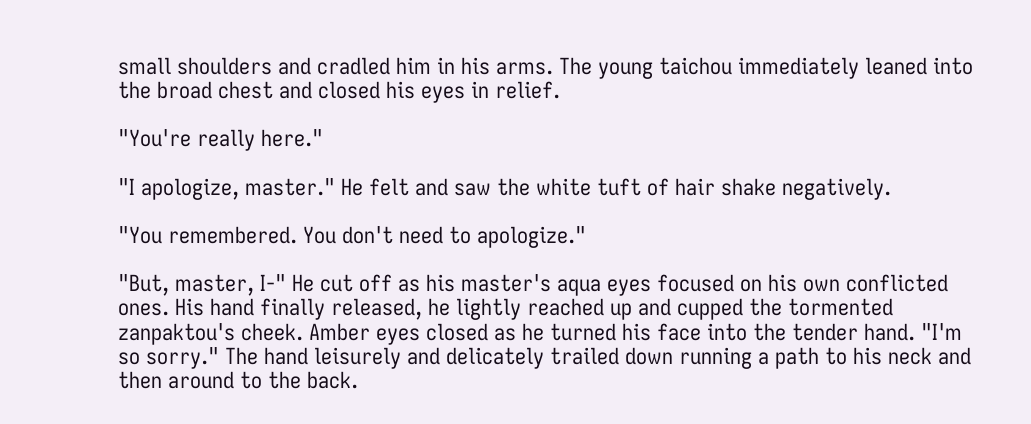small shoulders and cradled him in his arms. The young taichou immediately leaned into the broad chest and closed his eyes in relief.

"You're really here."

"I apologize, master." He felt and saw the white tuft of hair shake negatively.

"You remembered. You don't need to apologize."

"But, master, I-" He cut off as his master's aqua eyes focused on his own conflicted ones. His hand finally released, he lightly reached up and cupped the tormented zanpaktou's cheek. Amber eyes closed as he turned his face into the tender hand. "I'm so sorry." The hand leisurely and delicately trailed down running a path to his neck and then around to the back.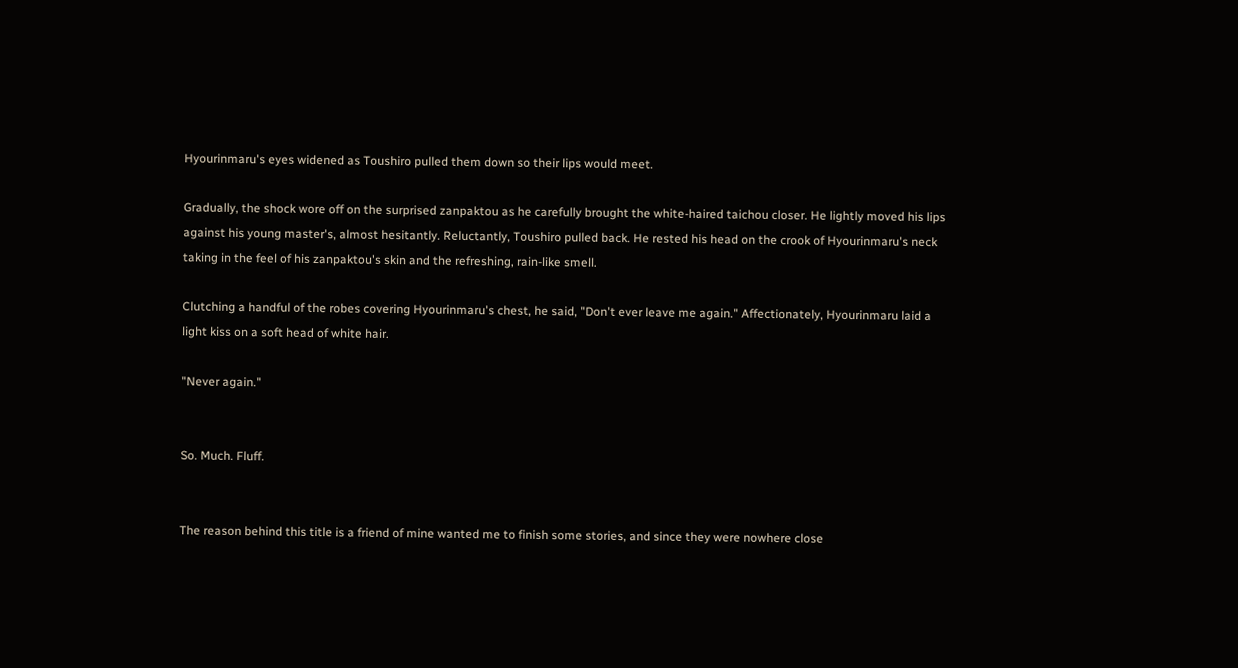Hyourinmaru's eyes widened as Toushiro pulled them down so their lips would meet.

Gradually, the shock wore off on the surprised zanpaktou as he carefully brought the white-haired taichou closer. He lightly moved his lips against his young master's, almost hesitantly. Reluctantly, Toushiro pulled back. He rested his head on the crook of Hyourinmaru's neck taking in the feel of his zanpaktou's skin and the refreshing, rain-like smell.

Clutching a handful of the robes covering Hyourinmaru's chest, he said, "Don't ever leave me again." Affectionately, Hyourinmaru laid a light kiss on a soft head of white hair.

"Never again."


So. Much. Fluff.


The reason behind this title is a friend of mine wanted me to finish some stories, and since they were nowhere close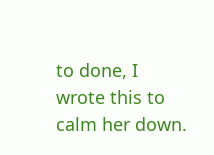to done, I wrote this to calm her down.